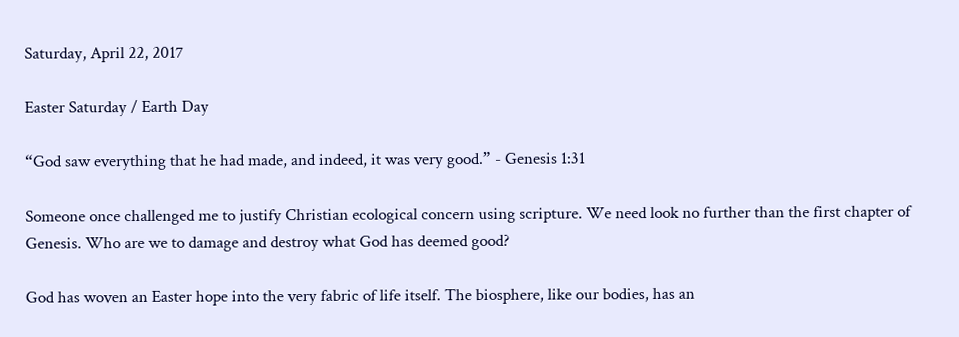Saturday, April 22, 2017

Easter Saturday / Earth Day

“God saw everything that he had made, and indeed, it was very good.” - Genesis 1:31

Someone once challenged me to justify Christian ecological concern using scripture. We need look no further than the first chapter of Genesis. Who are we to damage and destroy what God has deemed good?

God has woven an Easter hope into the very fabric of life itself. The biosphere, like our bodies, has an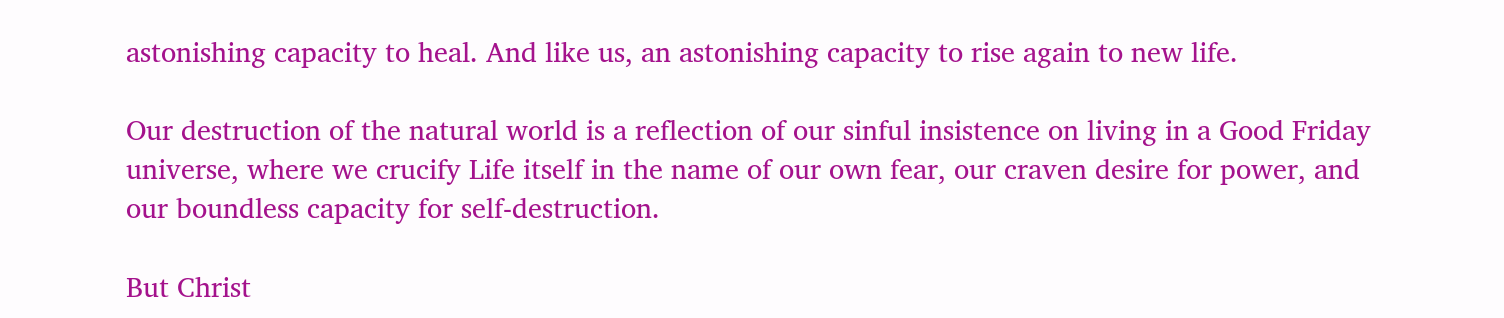astonishing capacity to heal. And like us, an astonishing capacity to rise again to new life.

Our destruction of the natural world is a reflection of our sinful insistence on living in a Good Friday universe, where we crucify Life itself in the name of our own fear, our craven desire for power, and our boundless capacity for self-destruction.

But Christ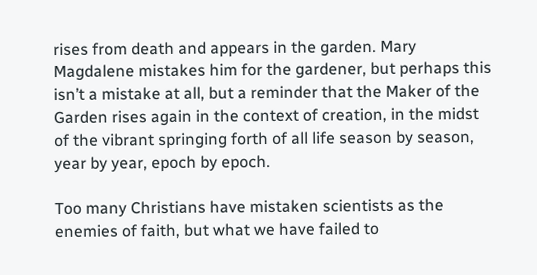rises from death and appears in the garden. Mary Magdalene mistakes him for the gardener, but perhaps this isn’t a mistake at all, but a reminder that the Maker of the Garden rises again in the context of creation, in the midst of the vibrant springing forth of all life season by season, year by year, epoch by epoch.

Too many Christians have mistaken scientists as the enemies of faith, but what we have failed to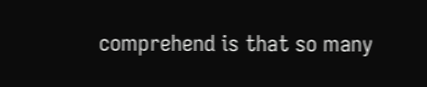comprehend is that so many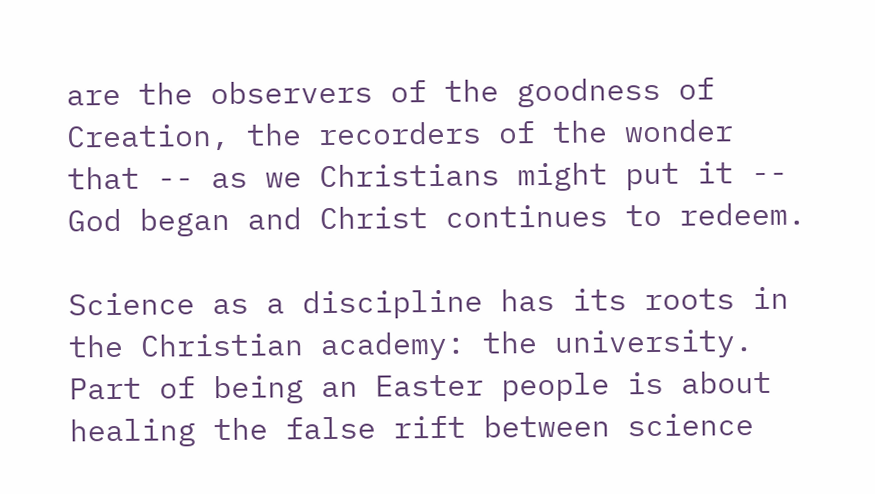are the observers of the goodness of Creation, the recorders of the wonder that -- as we Christians might put it -- God began and Christ continues to redeem.

Science as a discipline has its roots in the Christian academy: the university. Part of being an Easter people is about healing the false rift between science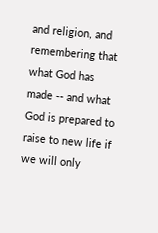and religion, and remembering that what God has made -- and what God is prepared to raise to new life if we will only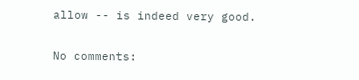allow -- is indeed very good.

No comments: